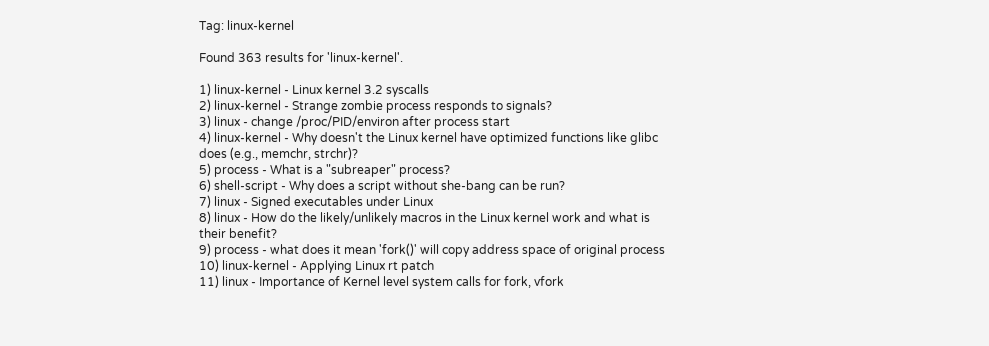Tag: linux-kernel

Found 363 results for 'linux-kernel'.

1) linux-kernel - Linux kernel 3.2 syscalls
2) linux-kernel - Strange zombie process responds to signals?
3) linux - change /proc/PID/environ after process start
4) linux-kernel - Why doesn't the Linux kernel have optimized functions like glibc does (e.g., memchr, strchr)?
5) process - What is a "subreaper" process?
6) shell-script - Why does a script without she-bang can be run?
7) linux - Signed executables under Linux
8) linux - How do the likely/unlikely macros in the Linux kernel work and what is their benefit?
9) process - what does it mean 'fork()' will copy address space of original process
10) linux-kernel - Applying Linux rt patch
11) linux - Importance of Kernel level system calls for fork, vfork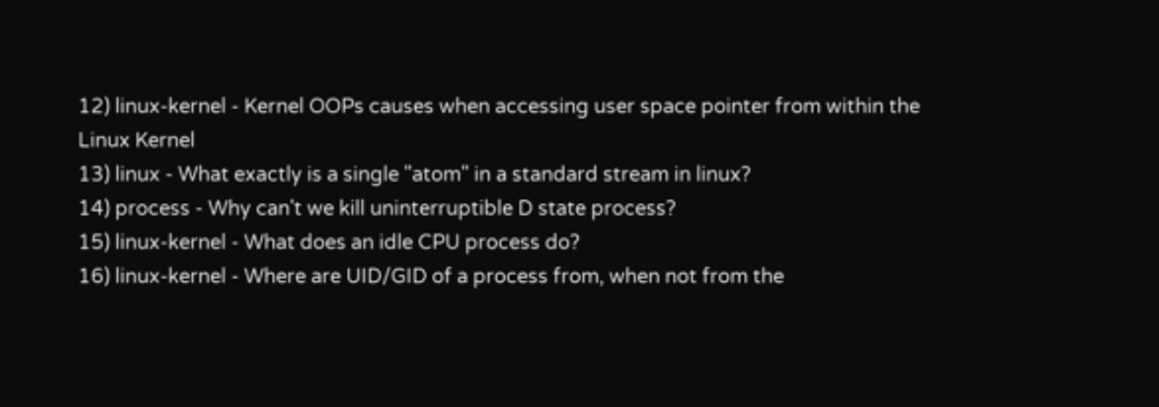12) linux-kernel - Kernel OOPs causes when accessing user space pointer from within the Linux Kernel
13) linux - What exactly is a single "atom" in a standard stream in linux?
14) process - Why can't we kill uninterruptible D state process?
15) linux-kernel - What does an idle CPU process do?
16) linux-kernel - Where are UID/GID of a process from, when not from the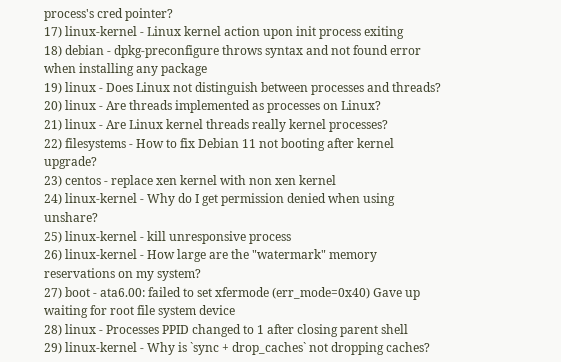process's cred pointer?
17) linux-kernel - Linux kernel action upon init process exiting
18) debian - dpkg-preconfigure throws syntax and not found error when installing any package
19) linux - Does Linux not distinguish between processes and threads?
20) linux - Are threads implemented as processes on Linux?
21) linux - Are Linux kernel threads really kernel processes?
22) filesystems - How to fix Debian 11 not booting after kernel upgrade?
23) centos - replace xen kernel with non xen kernel
24) linux-kernel - Why do I get permission denied when using unshare?
25) linux-kernel - kill unresponsive process
26) linux-kernel - How large are the "watermark" memory reservations on my system?
27) boot - ata6.00: failed to set xfermode (err_mode=0x40) Gave up waiting for root file system device
28) linux - Processes PPID changed to 1 after closing parent shell
29) linux-kernel - Why is `sync + drop_caches` not dropping caches?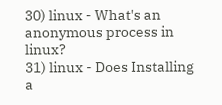30) linux - What's an anonymous process in linux?
31) linux - Does Installing a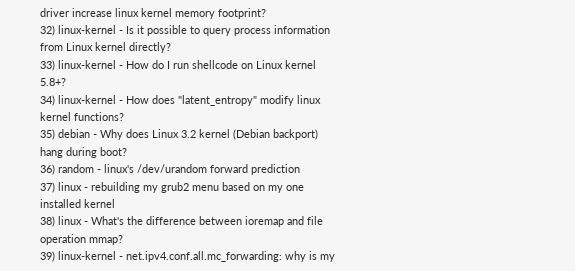driver increase linux kernel memory footprint?
32) linux-kernel - Is it possible to query process information from Linux kernel directly?
33) linux-kernel - How do I run shellcode on Linux kernel 5.8+?
34) linux-kernel - How does "latent_entropy" modify linux kernel functions?
35) debian - Why does Linux 3.2 kernel (Debian backport) hang during boot?
36) random - linux's /dev/urandom forward prediction
37) linux - rebuilding my grub2 menu based on my one installed kernel
38) linux - What's the difference between ioremap and file operation mmap?
39) linux-kernel - net.ipv4.conf.all.mc_forwarding: why is my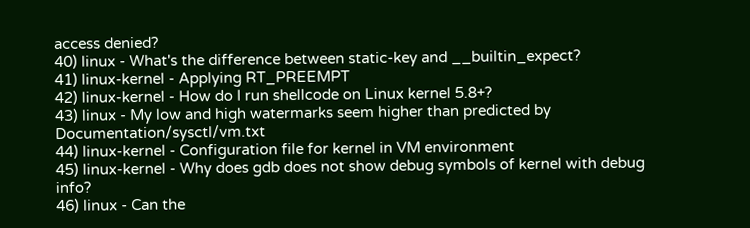access denied?
40) linux - What's the difference between static-key and __builtin_expect?
41) linux-kernel - Applying RT_PREEMPT
42) linux-kernel - How do I run shellcode on Linux kernel 5.8+?
43) linux - My low and high watermarks seem higher than predicted by Documentation/sysctl/vm.txt
44) linux-kernel - Configuration file for kernel in VM environment
45) linux-kernel - Why does gdb does not show debug symbols of kernel with debug info?
46) linux - Can the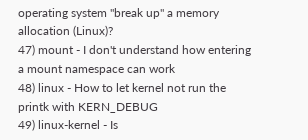operating system "break up" a memory allocation (Linux)?
47) mount - I don't understand how entering a mount namespace can work
48) linux - How to let kernel not run the printk with KERN_DEBUG
49) linux-kernel - Is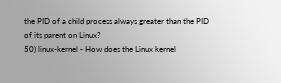the PID of a child process always greater than the PID of its parent on Linux?
50) linux-kernel - How does the Linux kernel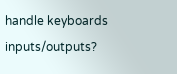handle keyboards inputs/outputs?